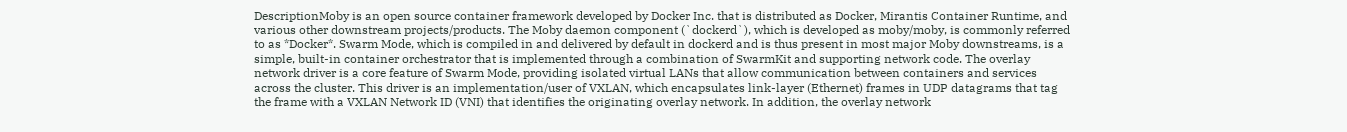DescriptionMoby is an open source container framework developed by Docker Inc. that is distributed as Docker, Mirantis Container Runtime, and various other downstream projects/products. The Moby daemon component (`dockerd`), which is developed as moby/moby, is commonly referred to as *Docker*. Swarm Mode, which is compiled in and delivered by default in dockerd and is thus present in most major Moby downstreams, is a simple, built-in container orchestrator that is implemented through a combination of SwarmKit and supporting network code. The overlay network driver is a core feature of Swarm Mode, providing isolated virtual LANs that allow communication between containers and services across the cluster. This driver is an implementation/user of VXLAN, which encapsulates link-layer (Ethernet) frames in UDP datagrams that tag the frame with a VXLAN Network ID (VNI) that identifies the originating overlay network. In addition, the overlay network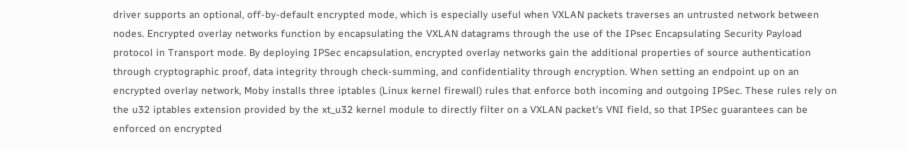driver supports an optional, off-by-default encrypted mode, which is especially useful when VXLAN packets traverses an untrusted network between nodes. Encrypted overlay networks function by encapsulating the VXLAN datagrams through the use of the IPsec Encapsulating Security Payload protocol in Transport mode. By deploying IPSec encapsulation, encrypted overlay networks gain the additional properties of source authentication through cryptographic proof, data integrity through check-summing, and confidentiality through encryption. When setting an endpoint up on an encrypted overlay network, Moby installs three iptables (Linux kernel firewall) rules that enforce both incoming and outgoing IPSec. These rules rely on the u32 iptables extension provided by the xt_u32 kernel module to directly filter on a VXLAN packet's VNI field, so that IPSec guarantees can be enforced on encrypted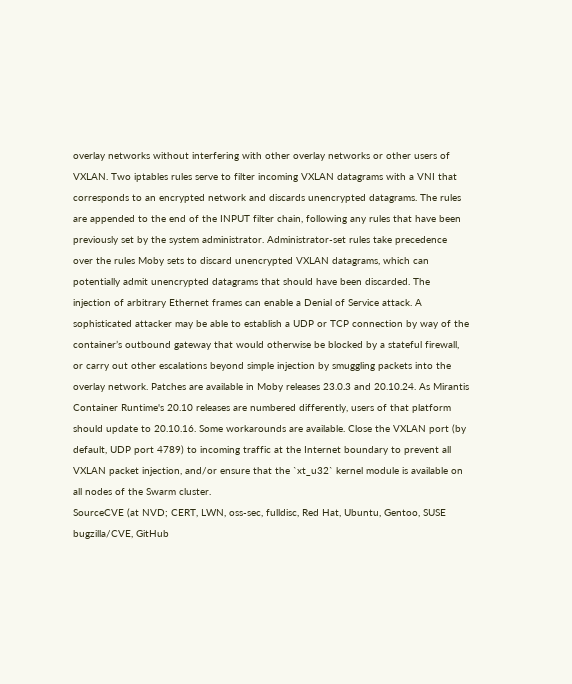overlay networks without interfering with other overlay networks or other users of VXLAN. Two iptables rules serve to filter incoming VXLAN datagrams with a VNI that corresponds to an encrypted network and discards unencrypted datagrams. The rules are appended to the end of the INPUT filter chain, following any rules that have been previously set by the system administrator. Administrator-set rules take precedence over the rules Moby sets to discard unencrypted VXLAN datagrams, which can potentially admit unencrypted datagrams that should have been discarded. The injection of arbitrary Ethernet frames can enable a Denial of Service attack. A sophisticated attacker may be able to establish a UDP or TCP connection by way of the container’s outbound gateway that would otherwise be blocked by a stateful firewall, or carry out other escalations beyond simple injection by smuggling packets into the overlay network. Patches are available in Moby releases 23.0.3 and 20.10.24. As Mirantis Container Runtime's 20.10 releases are numbered differently, users of that platform should update to 20.10.16. Some workarounds are available. Close the VXLAN port (by default, UDP port 4789) to incoming traffic at the Internet boundary to prevent all VXLAN packet injection, and/or ensure that the `xt_u32` kernel module is available on all nodes of the Swarm cluster.
SourceCVE (at NVD; CERT, LWN, oss-sec, fulldisc, Red Hat, Ubuntu, Gentoo, SUSE bugzilla/CVE, GitHub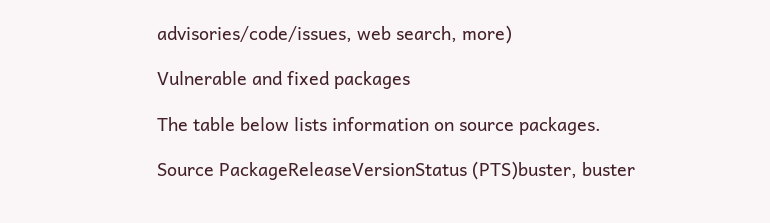advisories/code/issues, web search, more)

Vulnerable and fixed packages

The table below lists information on source packages.

Source PackageReleaseVersionStatus (PTS)buster, buster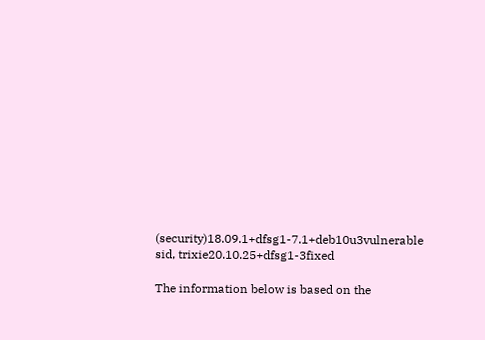(security)18.09.1+dfsg1-7.1+deb10u3vulnerable
sid, trixie20.10.25+dfsg1-3fixed

The information below is based on the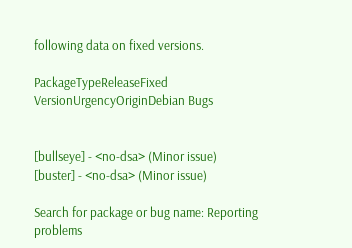following data on fixed versions.

PackageTypeReleaseFixed VersionUrgencyOriginDebian Bugs


[bullseye] - <no-dsa> (Minor issue)
[buster] - <no-dsa> (Minor issue)

Search for package or bug name: Reporting problems